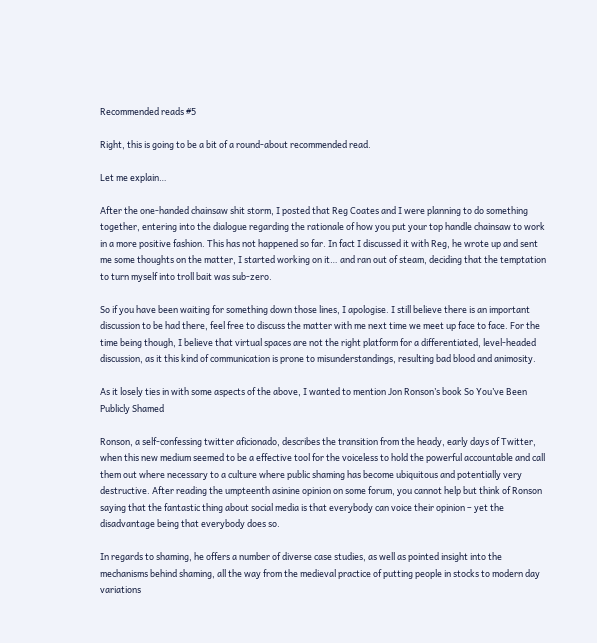Recommended reads #5

Right, this is going to be a bit of a round-about recommended read.

Let me explain…

After the one-handed chainsaw shit storm, I posted that Reg Coates and I were planning to do something together, entering into the dialogue regarding the rationale of how you put your top handle chainsaw to work in a more positive fashion. This has not happened so far. In fact I discussed it with Reg, he wrote up and sent me some thoughts on the matter, I started working on it… and ran out of steam, deciding that the temptation to turn myself into troll bait was sub-zero.

So if you have been waiting for something down those lines, I apologise. I still believe there is an important discussion to be had there, feel free to discuss the matter with me next time we meet up face to face. For the time being though, I believe that virtual spaces are not the right platform for a differentiated, level-headed discussion, as it this kind of communication is prone to misunderstandings, resulting bad blood and animosity.

As it losely ties in with some aspects of the above, I wanted to mention Jon Ronson’s book So You’ve Been Publicly Shamed

Ronson, a self-confessing twitter aficionado, describes the transition from the heady, early days of Twitter, when this new medium seemed to be a effective tool for the voiceless to hold the powerful accountable and call them out where necessary to a culture where public shaming has become ubiquitous and potentially very destructive. After reading the umpteenth asinine opinion on some forum, you cannot help but think of Ronson saying that the fantastic thing about social media is that everybody can voice their opinion – yet the disadvantage being that everybody does so.

In regards to shaming, he offers a number of diverse case studies, as well as pointed insight into the mechanisms behind shaming, all the way from the medieval practice of putting people in stocks to modern day variations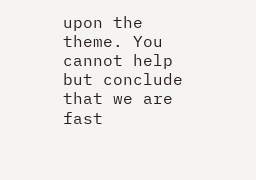upon the theme. You cannot help but conclude that we are fast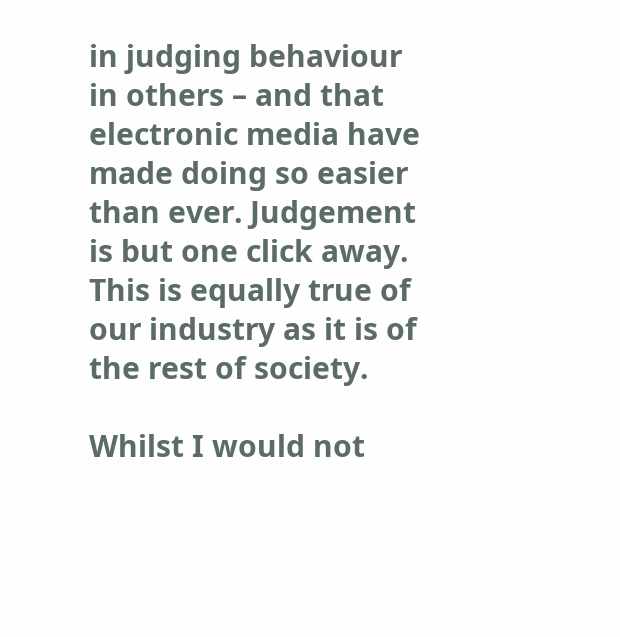in judging behaviour in others – and that electronic media have made doing so easier than ever. Judgement is but one click away. This is equally true of our industry as it is of the rest of society.

Whilst I would not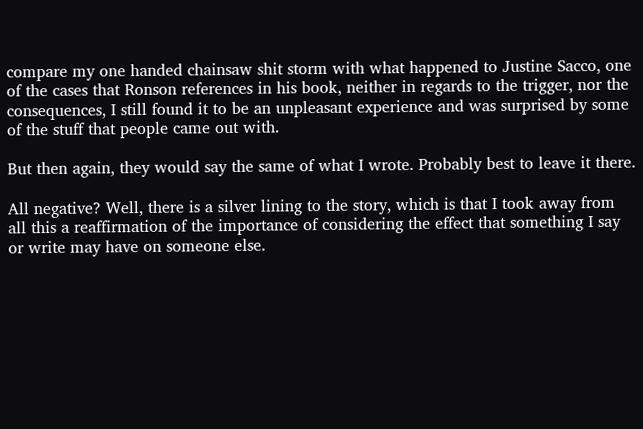compare my one handed chainsaw shit storm with what happened to Justine Sacco, one of the cases that Ronson references in his book, neither in regards to the trigger, nor the consequences, I still found it to be an unpleasant experience and was surprised by some of the stuff that people came out with.

But then again, they would say the same of what I wrote. Probably best to leave it there.

All negative? Well, there is a silver lining to the story, which is that I took away from all this a reaffirmation of the importance of considering the effect that something I say or write may have on someone else.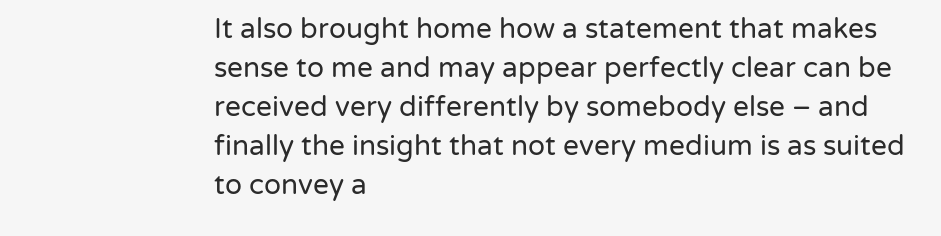It also brought home how a statement that makes sense to me and may appear perfectly clear can be received very differently by somebody else – and finally the insight that not every medium is as suited to convey a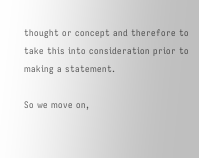thought or concept and therefore to take this into consideration prior to making a statement.

So we move on,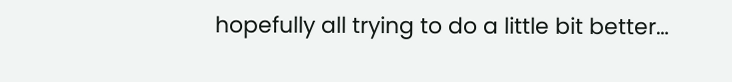hopefully all trying to do a little bit better…